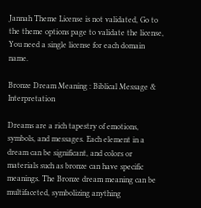Jannah Theme License is not validated, Go to the theme options page to validate the license, You need a single license for each domain name.

Bronze Dream Meaning : Biblical Message & Interpretation

Dreams are a rich tapestry of emotions, symbols, and messages. Each element in a dream can be significant, and colors or materials such as bronze can have specific meanings. The Bronze dream meaning can be multifaceted, symbolizing anything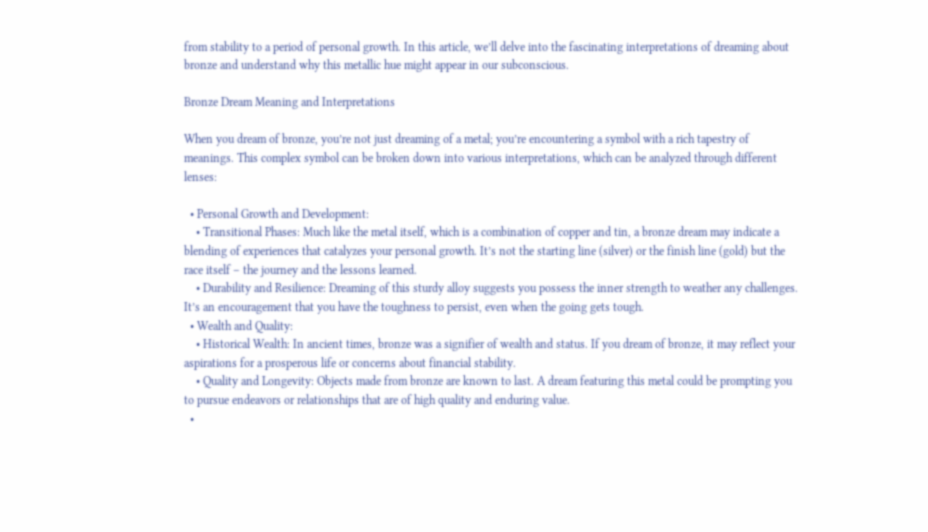from stability to a period of personal growth. In this article, we’ll delve into the fascinating interpretations of dreaming about bronze and understand why this metallic hue might appear in our subconscious.

Bronze Dream Meaning and Interpretations

When you dream of bronze, you’re not just dreaming of a metal; you’re encountering a symbol with a rich tapestry of meanings. This complex symbol can be broken down into various interpretations, which can be analyzed through different lenses:

  • Personal Growth and Development:
    • Transitional Phases: Much like the metal itself, which is a combination of copper and tin, a bronze dream may indicate a blending of experiences that catalyzes your personal growth. It’s not the starting line (silver) or the finish line (gold) but the race itself – the journey and the lessons learned.
    • Durability and Resilience: Dreaming of this sturdy alloy suggests you possess the inner strength to weather any challenges. It’s an encouragement that you have the toughness to persist, even when the going gets tough.
  • Wealth and Quality:
    • Historical Wealth: In ancient times, bronze was a signifier of wealth and status. If you dream of bronze, it may reflect your aspirations for a prosperous life or concerns about financial stability.
    • Quality and Longevity: Objects made from bronze are known to last. A dream featuring this metal could be prompting you to pursue endeavors or relationships that are of high quality and enduring value.
  •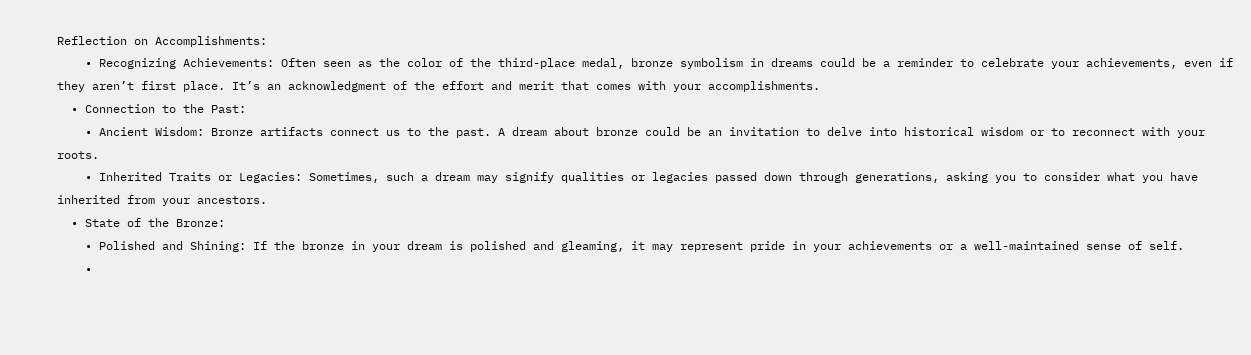Reflection on Accomplishments:
    • Recognizing Achievements: Often seen as the color of the third-place medal, bronze symbolism in dreams could be a reminder to celebrate your achievements, even if they aren’t first place. It’s an acknowledgment of the effort and merit that comes with your accomplishments.
  • Connection to the Past:
    • Ancient Wisdom: Bronze artifacts connect us to the past. A dream about bronze could be an invitation to delve into historical wisdom or to reconnect with your roots.
    • Inherited Traits or Legacies: Sometimes, such a dream may signify qualities or legacies passed down through generations, asking you to consider what you have inherited from your ancestors.
  • State of the Bronze:
    • Polished and Shining: If the bronze in your dream is polished and gleaming, it may represent pride in your achievements or a well-maintained sense of self.
    •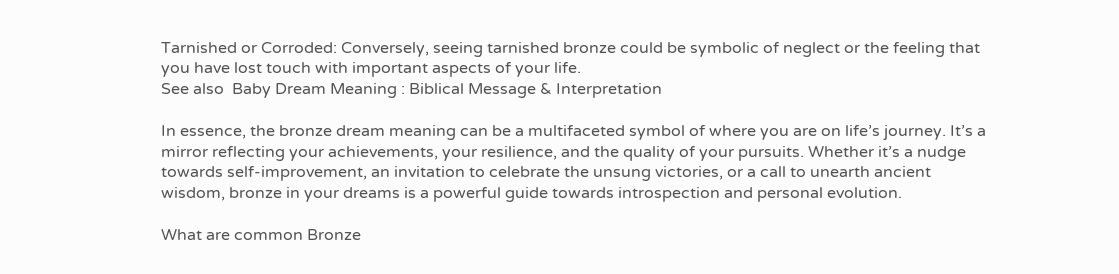Tarnished or Corroded: Conversely, seeing tarnished bronze could be symbolic of neglect or the feeling that you have lost touch with important aspects of your life.
See also  Baby Dream Meaning : Biblical Message & Interpretation

In essence, the bronze dream meaning can be a multifaceted symbol of where you are on life’s journey. It’s a mirror reflecting your achievements, your resilience, and the quality of your pursuits. Whether it’s a nudge towards self-improvement, an invitation to celebrate the unsung victories, or a call to unearth ancient wisdom, bronze in your dreams is a powerful guide towards introspection and personal evolution.

What are common Bronze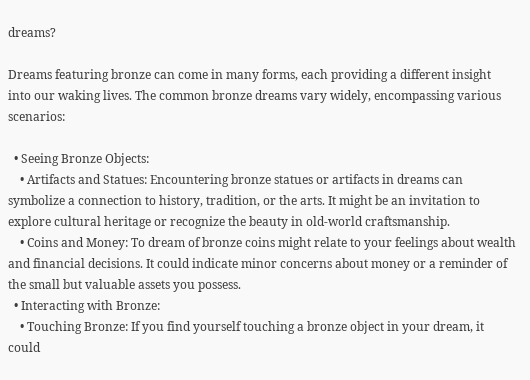dreams?

Dreams featuring bronze can come in many forms, each providing a different insight into our waking lives. The common bronze dreams vary widely, encompassing various scenarios:

  • Seeing Bronze Objects:
    • Artifacts and Statues: Encountering bronze statues or artifacts in dreams can symbolize a connection to history, tradition, or the arts. It might be an invitation to explore cultural heritage or recognize the beauty in old-world craftsmanship.
    • Coins and Money: To dream of bronze coins might relate to your feelings about wealth and financial decisions. It could indicate minor concerns about money or a reminder of the small but valuable assets you possess.
  • Interacting with Bronze:
    • Touching Bronze: If you find yourself touching a bronze object in your dream, it could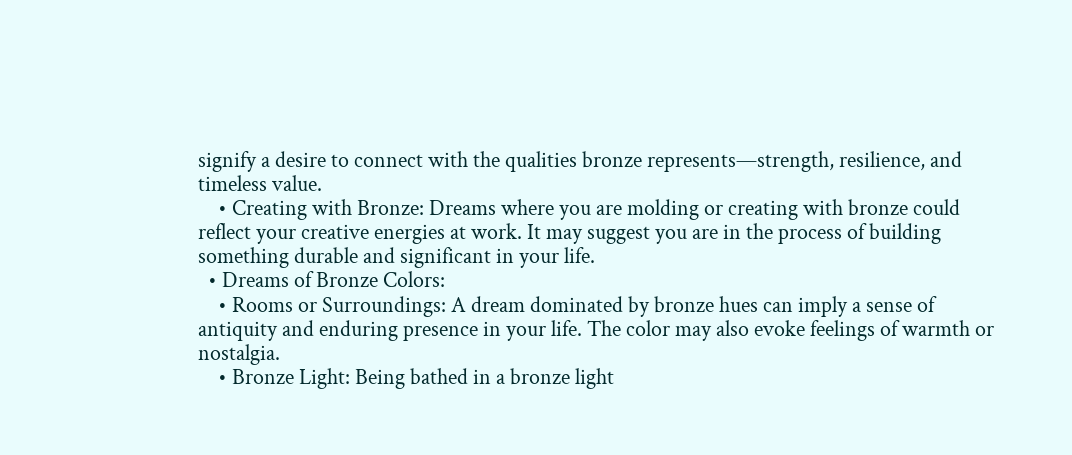signify a desire to connect with the qualities bronze represents—strength, resilience, and timeless value.
    • Creating with Bronze: Dreams where you are molding or creating with bronze could reflect your creative energies at work. It may suggest you are in the process of building something durable and significant in your life.
  • Dreams of Bronze Colors:
    • Rooms or Surroundings: A dream dominated by bronze hues can imply a sense of antiquity and enduring presence in your life. The color may also evoke feelings of warmth or nostalgia.
    • Bronze Light: Being bathed in a bronze light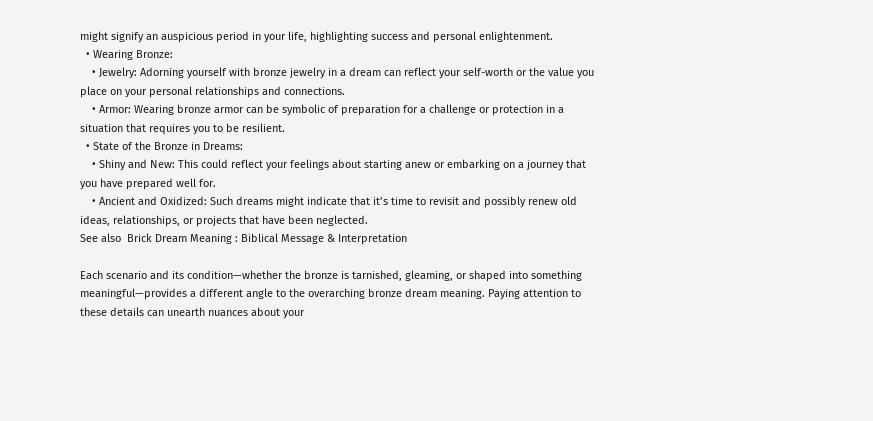might signify an auspicious period in your life, highlighting success and personal enlightenment.
  • Wearing Bronze:
    • Jewelry: Adorning yourself with bronze jewelry in a dream can reflect your self-worth or the value you place on your personal relationships and connections.
    • Armor: Wearing bronze armor can be symbolic of preparation for a challenge or protection in a situation that requires you to be resilient.
  • State of the Bronze in Dreams:
    • Shiny and New: This could reflect your feelings about starting anew or embarking on a journey that you have prepared well for.
    • Ancient and Oxidized: Such dreams might indicate that it’s time to revisit and possibly renew old ideas, relationships, or projects that have been neglected.
See also  Brick Dream Meaning : Biblical Message & Interpretation

Each scenario and its condition—whether the bronze is tarnished, gleaming, or shaped into something meaningful—provides a different angle to the overarching bronze dream meaning. Paying attention to these details can unearth nuances about your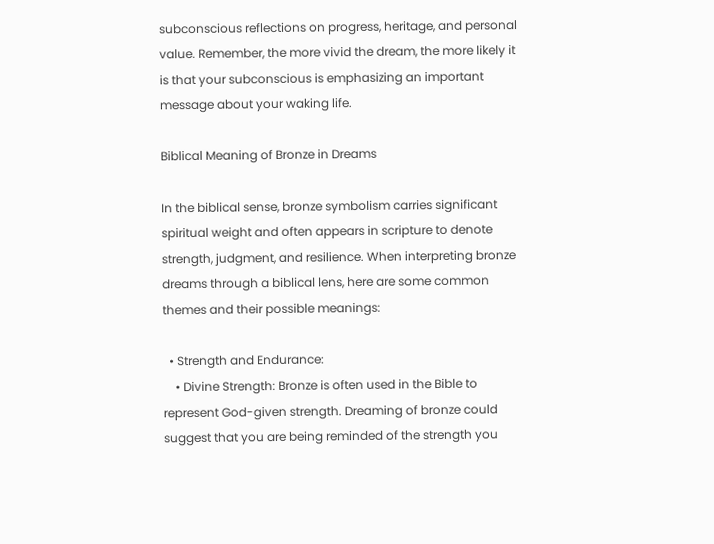subconscious reflections on progress, heritage, and personal value. Remember, the more vivid the dream, the more likely it is that your subconscious is emphasizing an important message about your waking life.

Biblical Meaning of Bronze in Dreams

In the biblical sense, bronze symbolism carries significant spiritual weight and often appears in scripture to denote strength, judgment, and resilience. When interpreting bronze dreams through a biblical lens, here are some common themes and their possible meanings:

  • Strength and Endurance:
    • Divine Strength: Bronze is often used in the Bible to represent God-given strength. Dreaming of bronze could suggest that you are being reminded of the strength you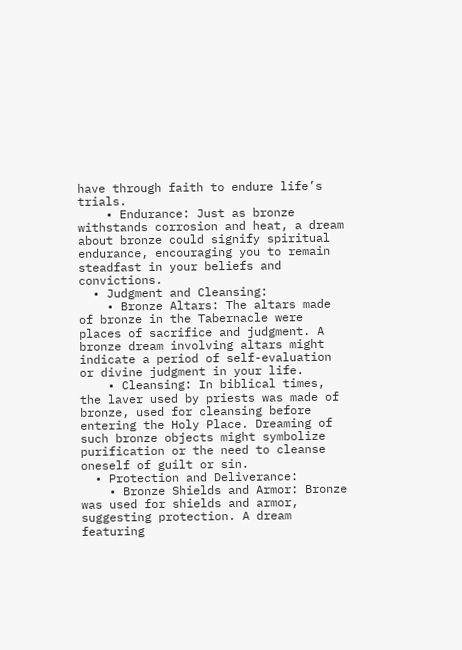have through faith to endure life’s trials.
    • Endurance: Just as bronze withstands corrosion and heat, a dream about bronze could signify spiritual endurance, encouraging you to remain steadfast in your beliefs and convictions.
  • Judgment and Cleansing:
    • Bronze Altars: The altars made of bronze in the Tabernacle were places of sacrifice and judgment. A bronze dream involving altars might indicate a period of self-evaluation or divine judgment in your life.
    • Cleansing: In biblical times, the laver used by priests was made of bronze, used for cleansing before entering the Holy Place. Dreaming of such bronze objects might symbolize purification or the need to cleanse oneself of guilt or sin.
  • Protection and Deliverance:
    • Bronze Shields and Armor: Bronze was used for shields and armor, suggesting protection. A dream featuring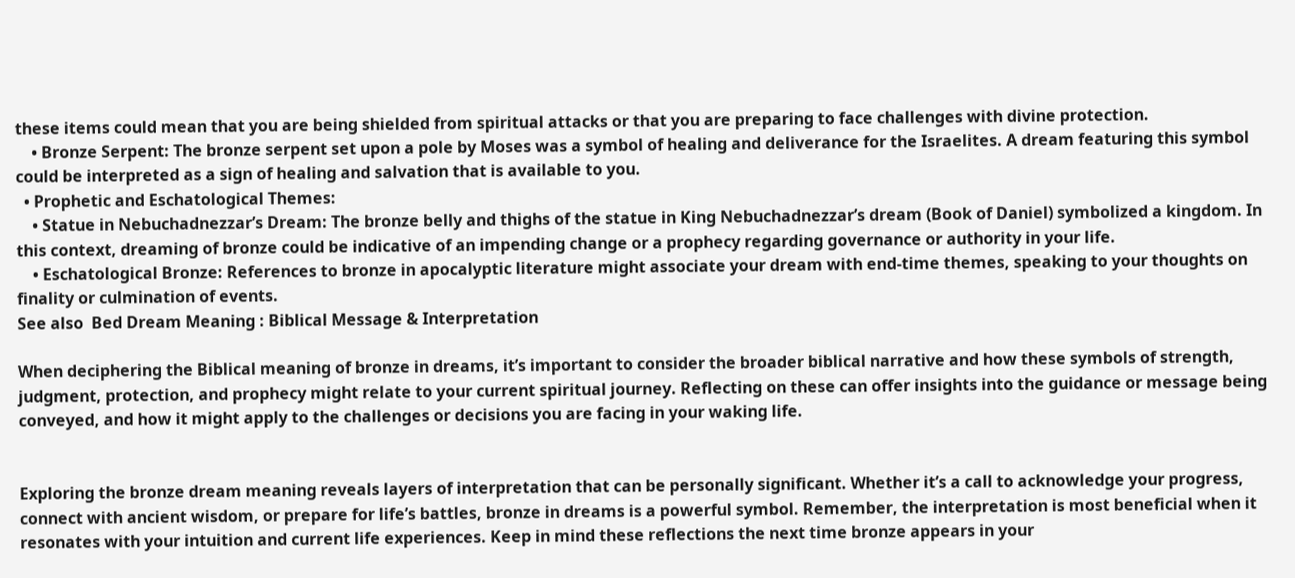these items could mean that you are being shielded from spiritual attacks or that you are preparing to face challenges with divine protection.
    • Bronze Serpent: The bronze serpent set upon a pole by Moses was a symbol of healing and deliverance for the Israelites. A dream featuring this symbol could be interpreted as a sign of healing and salvation that is available to you.
  • Prophetic and Eschatological Themes:
    • Statue in Nebuchadnezzar’s Dream: The bronze belly and thighs of the statue in King Nebuchadnezzar’s dream (Book of Daniel) symbolized a kingdom. In this context, dreaming of bronze could be indicative of an impending change or a prophecy regarding governance or authority in your life.
    • Eschatological Bronze: References to bronze in apocalyptic literature might associate your dream with end-time themes, speaking to your thoughts on finality or culmination of events.
See also  Bed Dream Meaning : Biblical Message & Interpretation

When deciphering the Biblical meaning of bronze in dreams, it’s important to consider the broader biblical narrative and how these symbols of strength, judgment, protection, and prophecy might relate to your current spiritual journey. Reflecting on these can offer insights into the guidance or message being conveyed, and how it might apply to the challenges or decisions you are facing in your waking life.


Exploring the bronze dream meaning reveals layers of interpretation that can be personally significant. Whether it’s a call to acknowledge your progress, connect with ancient wisdom, or prepare for life’s battles, bronze in dreams is a powerful symbol. Remember, the interpretation is most beneficial when it resonates with your intuition and current life experiences. Keep in mind these reflections the next time bronze appears in your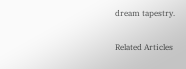dream tapestry.

Related Articles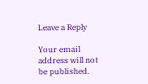Leave a Reply

Your email address will not be published.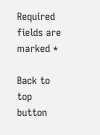Required fields are marked *

Back to top button